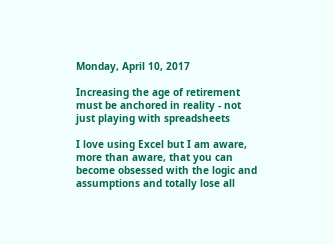Monday, April 10, 2017

Increasing the age of retirement must be anchored in reality - not just playing with spreadsheets

I love using Excel but I am aware, more than aware, that you can become obsessed with the logic and assumptions and totally lose all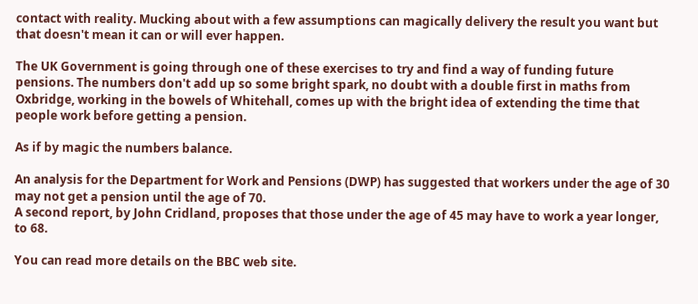contact with reality. Mucking about with a few assumptions can magically delivery the result you want but that doesn't mean it can or will ever happen.

The UK Government is going through one of these exercises to try and find a way of funding future pensions. The numbers don't add up so some bright spark, no doubt with a double first in maths from Oxbridge, working in the bowels of Whitehall, comes up with the bright idea of extending the time that people work before getting a pension.

As if by magic the numbers balance.

An analysis for the Department for Work and Pensions (DWP) has suggested that workers under the age of 30 may not get a pension until the age of 70.
A second report, by John Cridland, proposes that those under the age of 45 may have to work a year longer, to 68.

You can read more details on the BBC web site.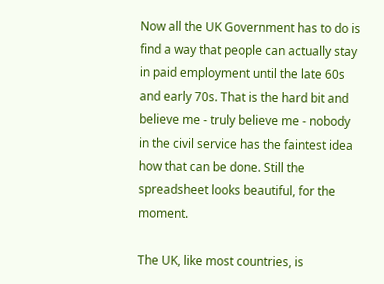Now all the UK Government has to do is find a way that people can actually stay in paid employment until the late 60s and early 70s. That is the hard bit and believe me - truly believe me - nobody in the civil service has the faintest idea how that can be done. Still the spreadsheet looks beautiful, for the moment.

The UK, like most countries, is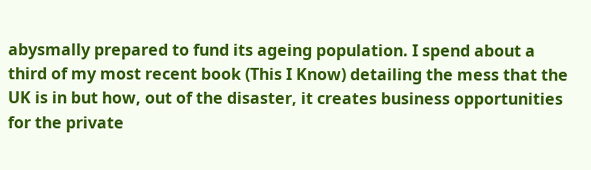abysmally prepared to fund its ageing population. I spend about a third of my most recent book (This I Know) detailing the mess that the UK is in but how, out of the disaster, it creates business opportunities for the private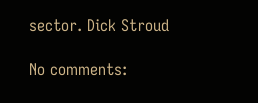sector. Dick Stroud

No comments: